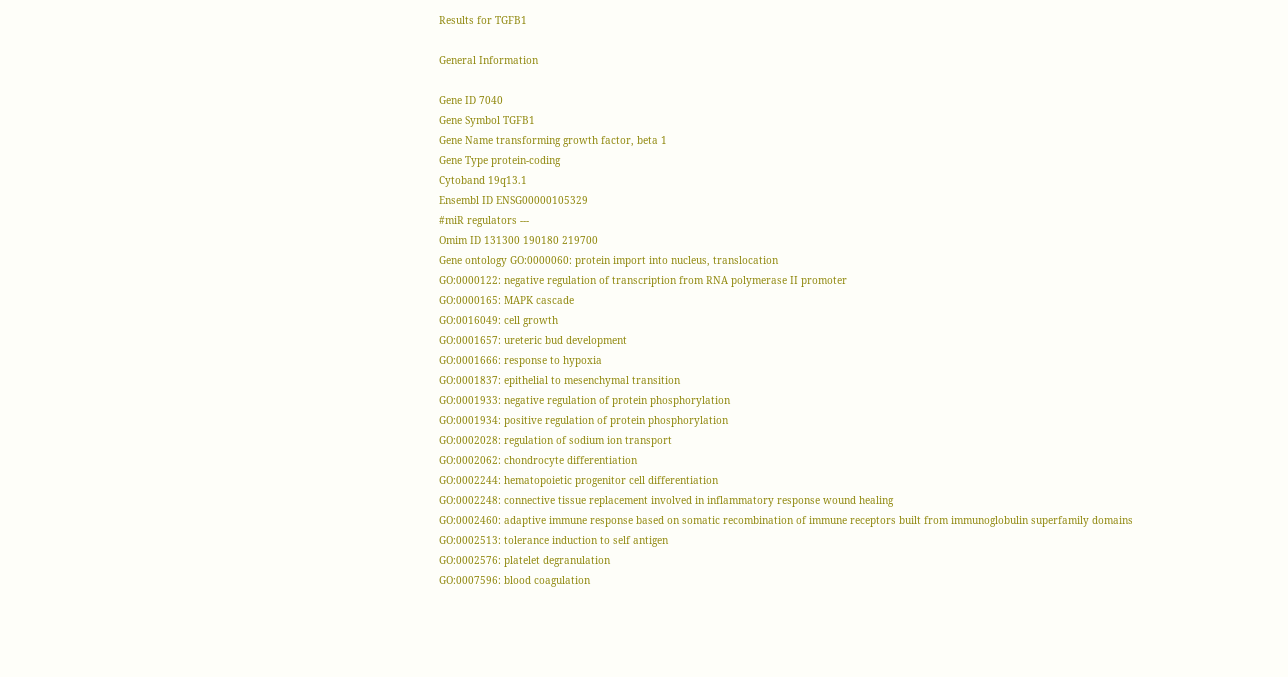Results for TGFB1

General Information

Gene ID 7040
Gene Symbol TGFB1
Gene Name transforming growth factor, beta 1
Gene Type protein-coding
Cytoband 19q13.1
Ensembl ID ENSG00000105329
#miR regulators ---
Omim ID 131300 190180 219700
Gene ontology GO:0000060: protein import into nucleus, translocation
GO:0000122: negative regulation of transcription from RNA polymerase II promoter
GO:0000165: MAPK cascade
GO:0016049: cell growth
GO:0001657: ureteric bud development
GO:0001666: response to hypoxia
GO:0001837: epithelial to mesenchymal transition
GO:0001933: negative regulation of protein phosphorylation
GO:0001934: positive regulation of protein phosphorylation
GO:0002028: regulation of sodium ion transport
GO:0002062: chondrocyte differentiation
GO:0002244: hematopoietic progenitor cell differentiation
GO:0002248: connective tissue replacement involved in inflammatory response wound healing
GO:0002460: adaptive immune response based on somatic recombination of immune receptors built from immunoglobulin superfamily domains
GO:0002513: tolerance induction to self antigen
GO:0002576: platelet degranulation
GO:0007596: blood coagulation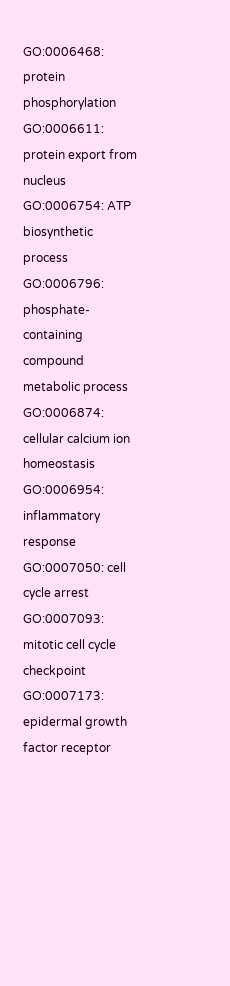GO:0006468: protein phosphorylation
GO:0006611: protein export from nucleus
GO:0006754: ATP biosynthetic process
GO:0006796: phosphate-containing compound metabolic process
GO:0006874: cellular calcium ion homeostasis
GO:0006954: inflammatory response
GO:0007050: cell cycle arrest
GO:0007093: mitotic cell cycle checkpoint
GO:0007173: epidermal growth factor receptor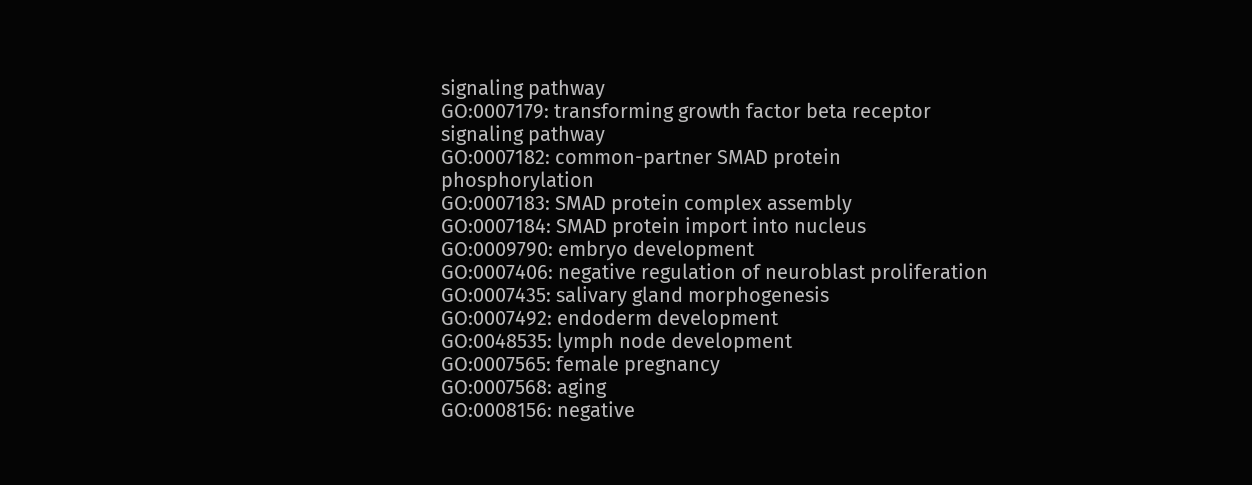signaling pathway
GO:0007179: transforming growth factor beta receptor signaling pathway
GO:0007182: common-partner SMAD protein phosphorylation
GO:0007183: SMAD protein complex assembly
GO:0007184: SMAD protein import into nucleus
GO:0009790: embryo development
GO:0007406: negative regulation of neuroblast proliferation
GO:0007435: salivary gland morphogenesis
GO:0007492: endoderm development
GO:0048535: lymph node development
GO:0007565: female pregnancy
GO:0007568: aging
GO:0008156: negative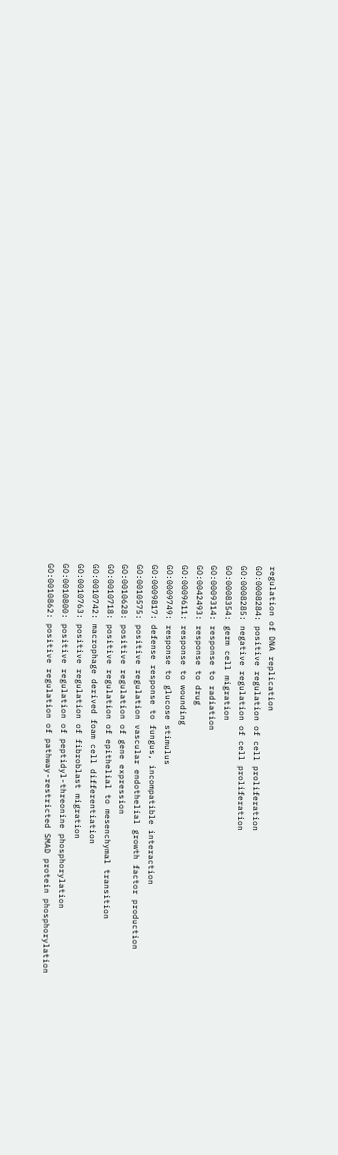regulation of DNA replication
GO:0008284: positive regulation of cell proliferation
GO:0008285: negative regulation of cell proliferation
GO:0008354: germ cell migration
GO:0009314: response to radiation
GO:0042493: response to drug
GO:0009611: response to wounding
GO:0009749: response to glucose stimulus
GO:0009817: defense response to fungus, incompatible interaction
GO:0010575: positive regulation vascular endothelial growth factor production
GO:0010628: positive regulation of gene expression
GO:0010718: positive regulation of epithelial to mesenchymal transition
GO:0010742: macrophage derived foam cell differentiation
GO:0010763: positive regulation of fibroblast migration
GO:0010800: positive regulation of peptidyl-threonine phosphorylation
GO:0010862: positive regulation of pathway-restricted SMAD protein phosphorylation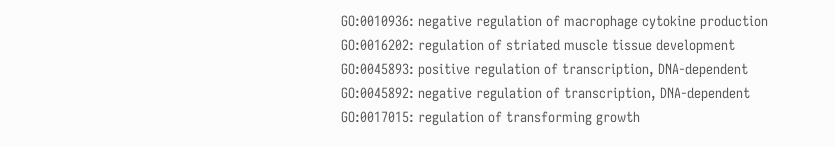GO:0010936: negative regulation of macrophage cytokine production
GO:0016202: regulation of striated muscle tissue development
GO:0045893: positive regulation of transcription, DNA-dependent
GO:0045892: negative regulation of transcription, DNA-dependent
GO:0017015: regulation of transforming growth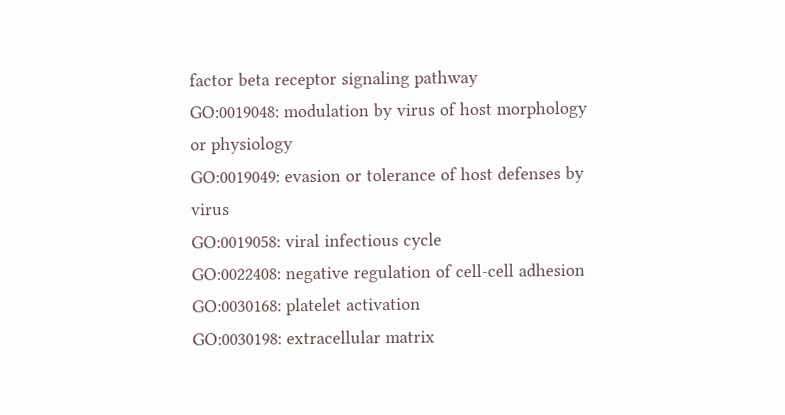factor beta receptor signaling pathway
GO:0019048: modulation by virus of host morphology or physiology
GO:0019049: evasion or tolerance of host defenses by virus
GO:0019058: viral infectious cycle
GO:0022408: negative regulation of cell-cell adhesion
GO:0030168: platelet activation
GO:0030198: extracellular matrix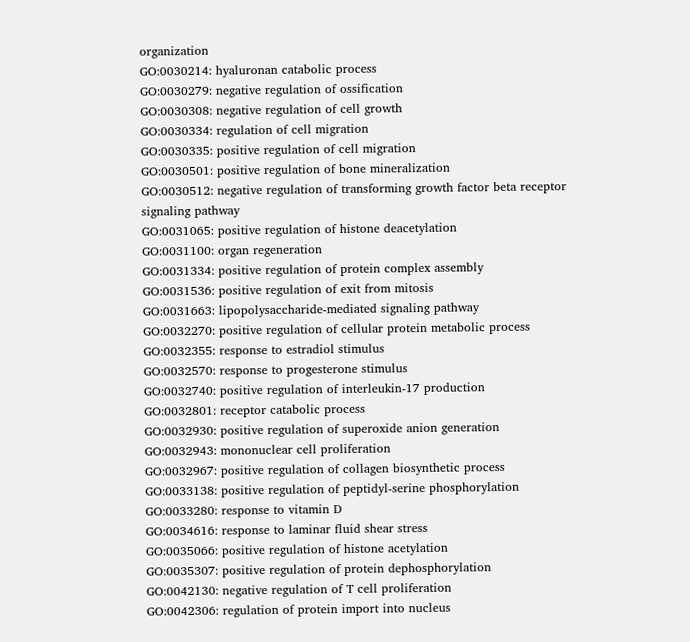organization
GO:0030214: hyaluronan catabolic process
GO:0030279: negative regulation of ossification
GO:0030308: negative regulation of cell growth
GO:0030334: regulation of cell migration
GO:0030335: positive regulation of cell migration
GO:0030501: positive regulation of bone mineralization
GO:0030512: negative regulation of transforming growth factor beta receptor signaling pathway
GO:0031065: positive regulation of histone deacetylation
GO:0031100: organ regeneration
GO:0031334: positive regulation of protein complex assembly
GO:0031536: positive regulation of exit from mitosis
GO:0031663: lipopolysaccharide-mediated signaling pathway
GO:0032270: positive regulation of cellular protein metabolic process
GO:0032355: response to estradiol stimulus
GO:0032570: response to progesterone stimulus
GO:0032740: positive regulation of interleukin-17 production
GO:0032801: receptor catabolic process
GO:0032930: positive regulation of superoxide anion generation
GO:0032943: mononuclear cell proliferation
GO:0032967: positive regulation of collagen biosynthetic process
GO:0033138: positive regulation of peptidyl-serine phosphorylation
GO:0033280: response to vitamin D
GO:0034616: response to laminar fluid shear stress
GO:0035066: positive regulation of histone acetylation
GO:0035307: positive regulation of protein dephosphorylation
GO:0042130: negative regulation of T cell proliferation
GO:0042306: regulation of protein import into nucleus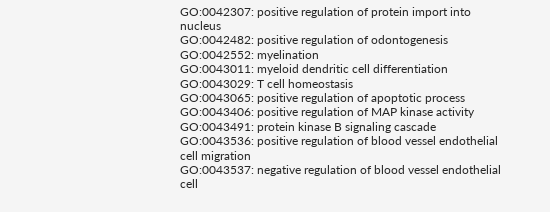GO:0042307: positive regulation of protein import into nucleus
GO:0042482: positive regulation of odontogenesis
GO:0042552: myelination
GO:0043011: myeloid dendritic cell differentiation
GO:0043029: T cell homeostasis
GO:0043065: positive regulation of apoptotic process
GO:0043406: positive regulation of MAP kinase activity
GO:0043491: protein kinase B signaling cascade
GO:0043536: positive regulation of blood vessel endothelial cell migration
GO:0043537: negative regulation of blood vessel endothelial cell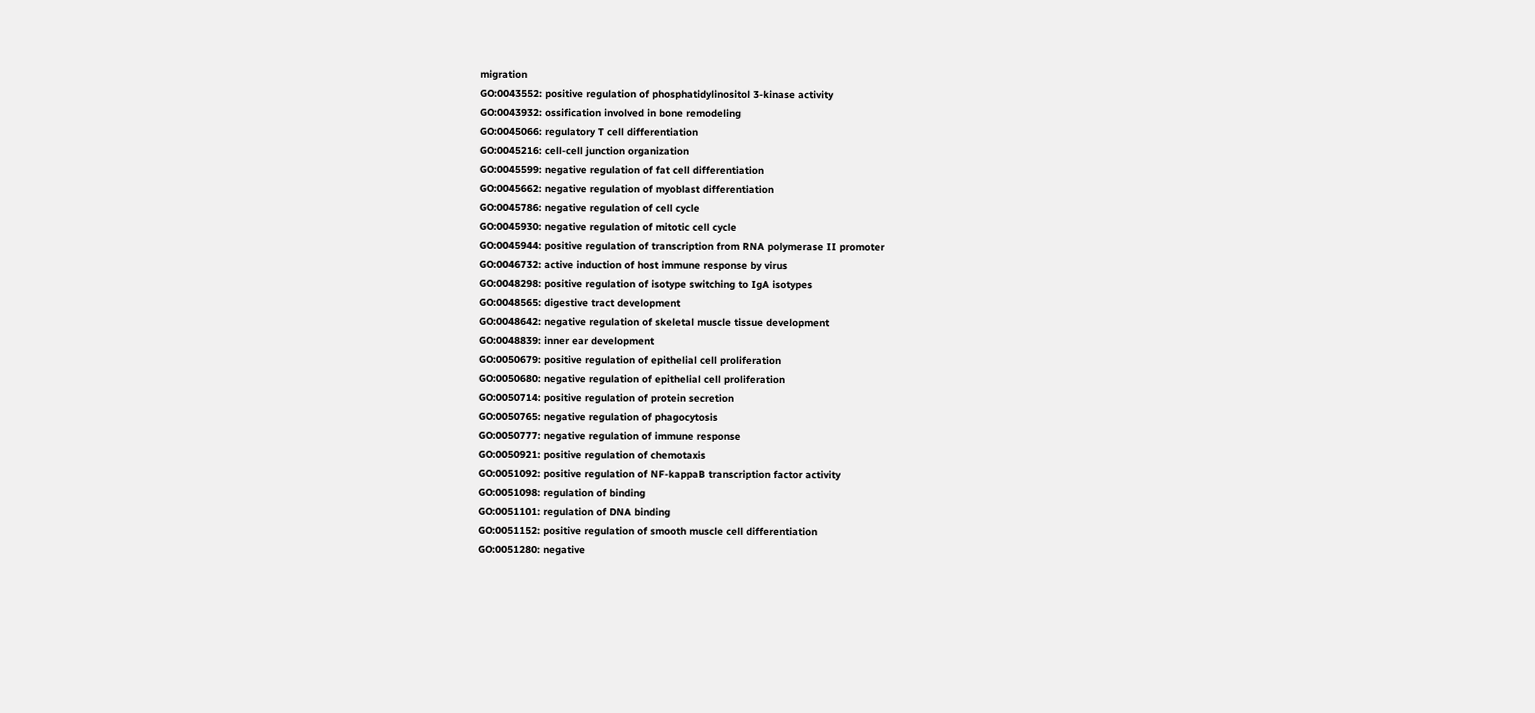migration
GO:0043552: positive regulation of phosphatidylinositol 3-kinase activity
GO:0043932: ossification involved in bone remodeling
GO:0045066: regulatory T cell differentiation
GO:0045216: cell-cell junction organization
GO:0045599: negative regulation of fat cell differentiation
GO:0045662: negative regulation of myoblast differentiation
GO:0045786: negative regulation of cell cycle
GO:0045930: negative regulation of mitotic cell cycle
GO:0045944: positive regulation of transcription from RNA polymerase II promoter
GO:0046732: active induction of host immune response by virus
GO:0048298: positive regulation of isotype switching to IgA isotypes
GO:0048565: digestive tract development
GO:0048642: negative regulation of skeletal muscle tissue development
GO:0048839: inner ear development
GO:0050679: positive regulation of epithelial cell proliferation
GO:0050680: negative regulation of epithelial cell proliferation
GO:0050714: positive regulation of protein secretion
GO:0050765: negative regulation of phagocytosis
GO:0050777: negative regulation of immune response
GO:0050921: positive regulation of chemotaxis
GO:0051092: positive regulation of NF-kappaB transcription factor activity
GO:0051098: regulation of binding
GO:0051101: regulation of DNA binding
GO:0051152: positive regulation of smooth muscle cell differentiation
GO:0051280: negative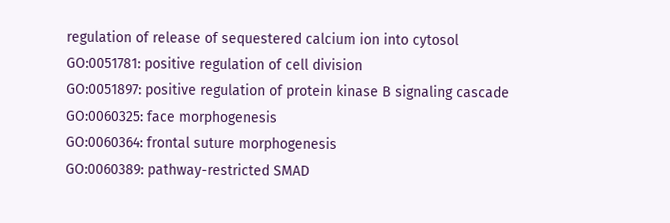regulation of release of sequestered calcium ion into cytosol
GO:0051781: positive regulation of cell division
GO:0051897: positive regulation of protein kinase B signaling cascade
GO:0060325: face morphogenesis
GO:0060364: frontal suture morphogenesis
GO:0060389: pathway-restricted SMAD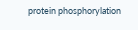protein phosphorylation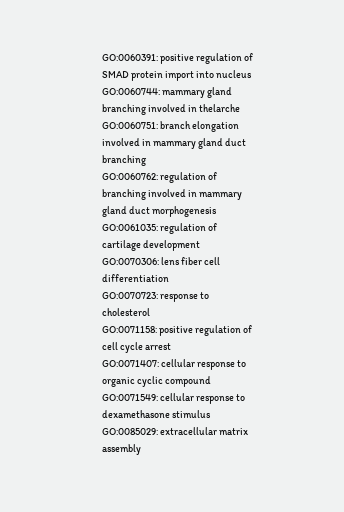GO:0060391: positive regulation of SMAD protein import into nucleus
GO:0060744: mammary gland branching involved in thelarche
GO:0060751: branch elongation involved in mammary gland duct branching
GO:0060762: regulation of branching involved in mammary gland duct morphogenesis
GO:0061035: regulation of cartilage development
GO:0070306: lens fiber cell differentiation
GO:0070723: response to cholesterol
GO:0071158: positive regulation of cell cycle arrest
GO:0071407: cellular response to organic cyclic compound
GO:0071549: cellular response to dexamethasone stimulus
GO:0085029: extracellular matrix assembly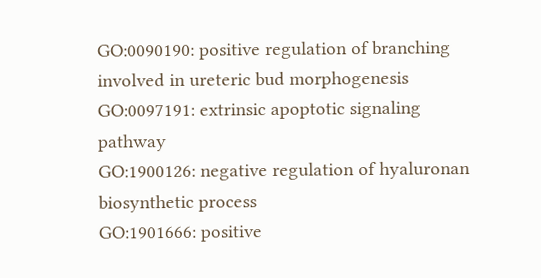GO:0090190: positive regulation of branching involved in ureteric bud morphogenesis
GO:0097191: extrinsic apoptotic signaling pathway
GO:1900126: negative regulation of hyaluronan biosynthetic process
GO:1901666: positive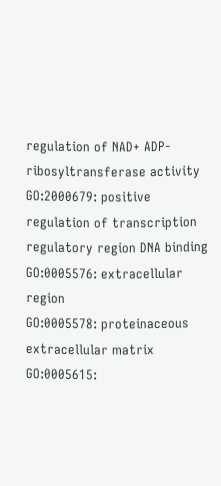regulation of NAD+ ADP-ribosyltransferase activity
GO:2000679: positive regulation of transcription regulatory region DNA binding
GO:0005576: extracellular region
GO:0005578: proteinaceous extracellular matrix
GO:0005615: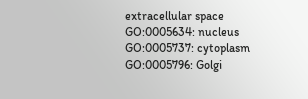extracellular space
GO:0005634: nucleus
GO:0005737: cytoplasm
GO:0005796: Golgi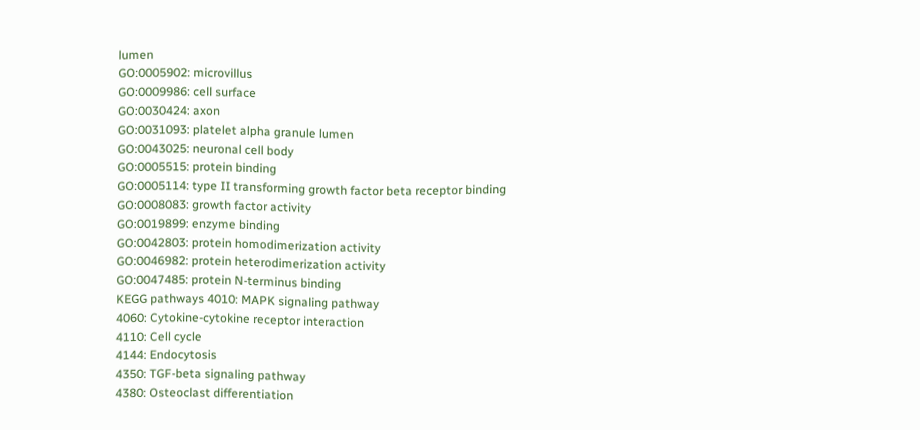lumen
GO:0005902: microvillus
GO:0009986: cell surface
GO:0030424: axon
GO:0031093: platelet alpha granule lumen
GO:0043025: neuronal cell body
GO:0005515: protein binding
GO:0005114: type II transforming growth factor beta receptor binding
GO:0008083: growth factor activity
GO:0019899: enzyme binding
GO:0042803: protein homodimerization activity
GO:0046982: protein heterodimerization activity
GO:0047485: protein N-terminus binding
KEGG pathways 4010: MAPK signaling pathway
4060: Cytokine-cytokine receptor interaction
4110: Cell cycle
4144: Endocytosis
4350: TGF-beta signaling pathway
4380: Osteoclast differentiation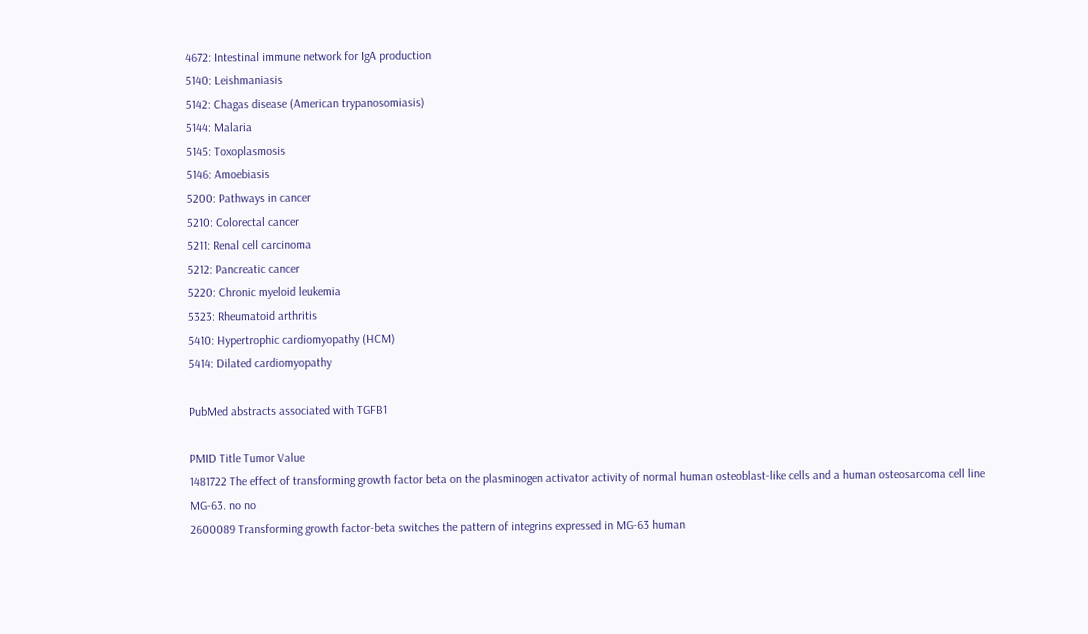4672: Intestinal immune network for IgA production
5140: Leishmaniasis
5142: Chagas disease (American trypanosomiasis)
5144: Malaria
5145: Toxoplasmosis
5146: Amoebiasis
5200: Pathways in cancer
5210: Colorectal cancer
5211: Renal cell carcinoma
5212: Pancreatic cancer
5220: Chronic myeloid leukemia
5323: Rheumatoid arthritis
5410: Hypertrophic cardiomyopathy (HCM)
5414: Dilated cardiomyopathy

PubMed abstracts associated with TGFB1

PMID Title Tumor Value
1481722 The effect of transforming growth factor beta on the plasminogen activator activity of normal human osteoblast-like cells and a human osteosarcoma cell line MG-63. no no
2600089 Transforming growth factor-beta switches the pattern of integrins expressed in MG-63 human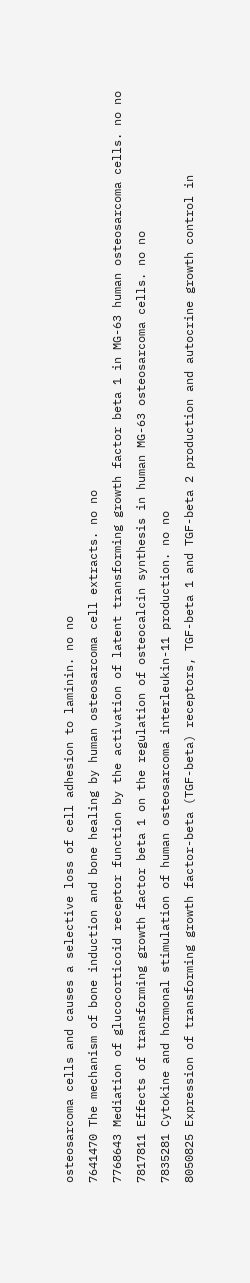osteosarcoma cells and causes a selective loss of cell adhesion to laminin. no no
7641470 The mechanism of bone induction and bone healing by human osteosarcoma cell extracts. no no
7768643 Mediation of glucocorticoid receptor function by the activation of latent transforming growth factor beta 1 in MG-63 human osteosarcoma cells. no no
7817811 Effects of transforming growth factor beta 1 on the regulation of osteocalcin synthesis in human MG-63 osteosarcoma cells. no no
7835281 Cytokine and hormonal stimulation of human osteosarcoma interleukin-11 production. no no
8050825 Expression of transforming growth factor-beta (TGF-beta) receptors, TGF-beta 1 and TGF-beta 2 production and autocrine growth control in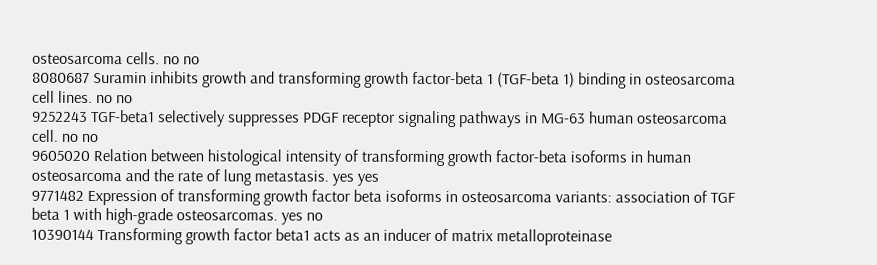osteosarcoma cells. no no
8080687 Suramin inhibits growth and transforming growth factor-beta 1 (TGF-beta 1) binding in osteosarcoma cell lines. no no
9252243 TGF-beta1 selectively suppresses PDGF receptor signaling pathways in MG-63 human osteosarcoma cell. no no
9605020 Relation between histological intensity of transforming growth factor-beta isoforms in human osteosarcoma and the rate of lung metastasis. yes yes
9771482 Expression of transforming growth factor beta isoforms in osteosarcoma variants: association of TGF beta 1 with high-grade osteosarcomas. yes no
10390144 Transforming growth factor beta1 acts as an inducer of matrix metalloproteinase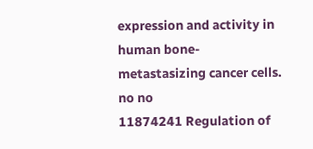expression and activity in human bone-metastasizing cancer cells. no no
11874241 Regulation of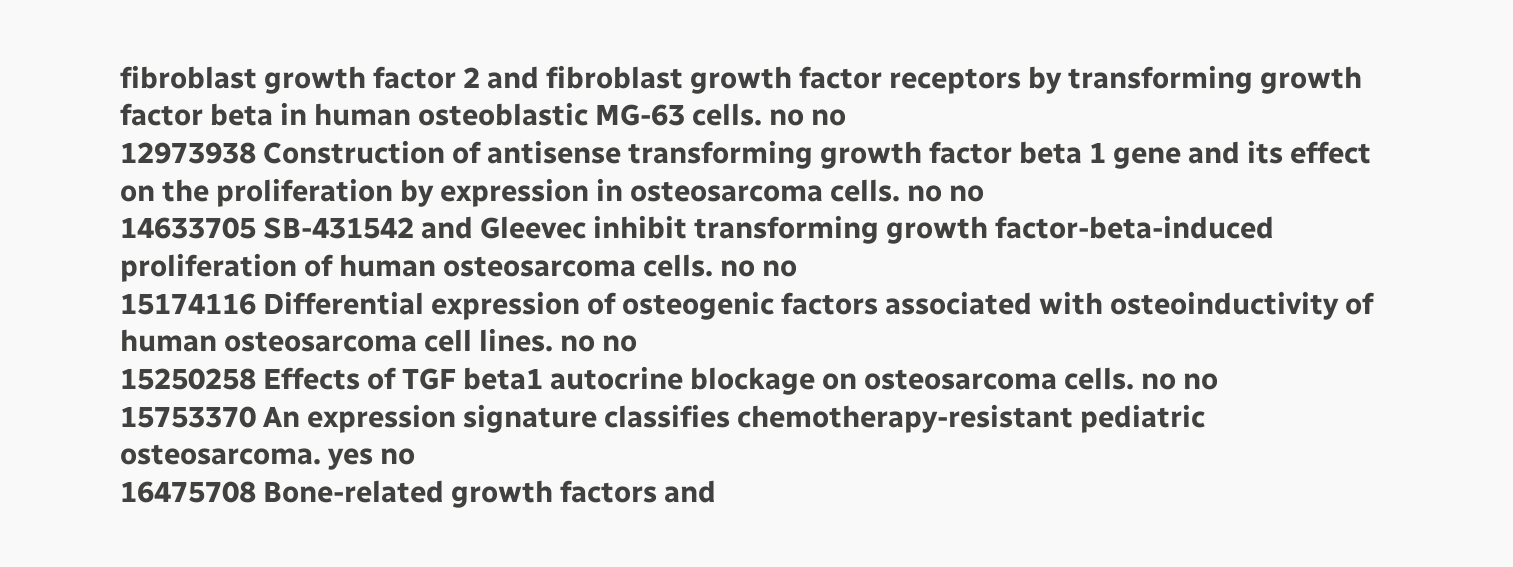fibroblast growth factor 2 and fibroblast growth factor receptors by transforming growth factor beta in human osteoblastic MG-63 cells. no no
12973938 Construction of antisense transforming growth factor beta 1 gene and its effect on the proliferation by expression in osteosarcoma cells. no no
14633705 SB-431542 and Gleevec inhibit transforming growth factor-beta-induced proliferation of human osteosarcoma cells. no no
15174116 Differential expression of osteogenic factors associated with osteoinductivity of human osteosarcoma cell lines. no no
15250258 Effects of TGF beta1 autocrine blockage on osteosarcoma cells. no no
15753370 An expression signature classifies chemotherapy-resistant pediatric osteosarcoma. yes no
16475708 Bone-related growth factors and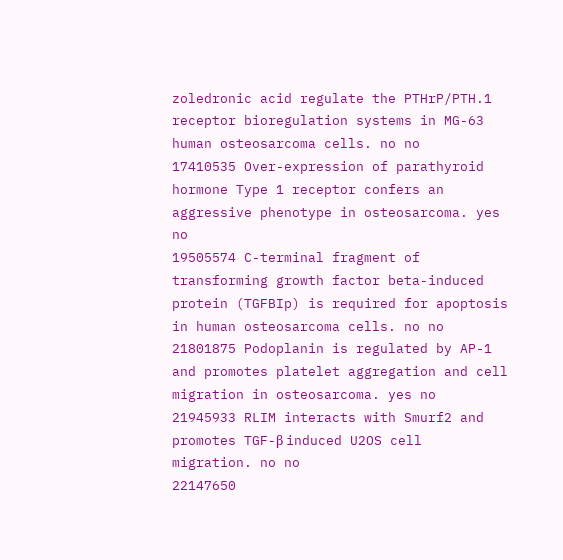zoledronic acid regulate the PTHrP/PTH.1 receptor bioregulation systems in MG-63 human osteosarcoma cells. no no
17410535 Over-expression of parathyroid hormone Type 1 receptor confers an aggressive phenotype in osteosarcoma. yes no
19505574 C-terminal fragment of transforming growth factor beta-induced protein (TGFBIp) is required for apoptosis in human osteosarcoma cells. no no
21801875 Podoplanin is regulated by AP-1 and promotes platelet aggregation and cell migration in osteosarcoma. yes no
21945933 RLIM interacts with Smurf2 and promotes TGF-β induced U2OS cell migration. no no
22147650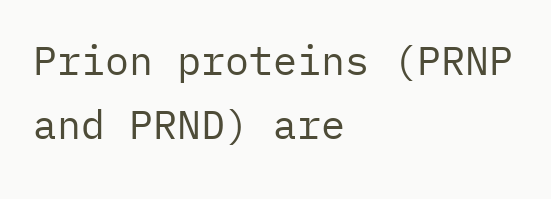Prion proteins (PRNP and PRND) are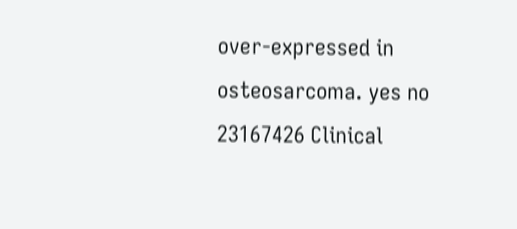over-expressed in osteosarcoma. yes no
23167426 Clinical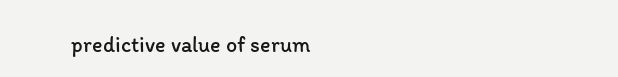predictive value of serum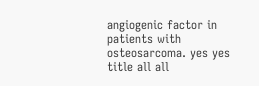angiogenic factor in patients with osteosarcoma. yes yes
title all all